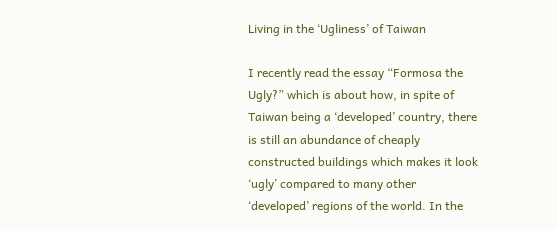Living in the ‘Ugliness’ of Taiwan

I recently read the essay “Formosa the Ugly?” which is about how, in spite of Taiwan being a ‘developed’ country, there is still an abundance of cheaply constructed buildings which makes it look ‘ugly’ compared to many other ‘developed’ regions of the world. In the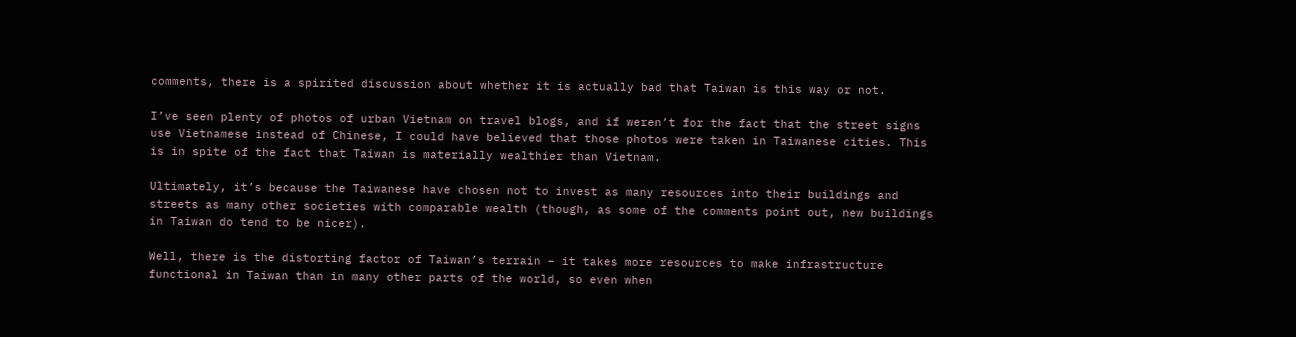comments, there is a spirited discussion about whether it is actually bad that Taiwan is this way or not.

I’ve seen plenty of photos of urban Vietnam on travel blogs, and if weren’t for the fact that the street signs use Vietnamese instead of Chinese, I could have believed that those photos were taken in Taiwanese cities. This is in spite of the fact that Taiwan is materially wealthier than Vietnam.

Ultimately, it’s because the Taiwanese have chosen not to invest as many resources into their buildings and streets as many other societies with comparable wealth (though, as some of the comments point out, new buildings in Taiwan do tend to be nicer).

Well, there is the distorting factor of Taiwan’s terrain – it takes more resources to make infrastructure functional in Taiwan than in many other parts of the world, so even when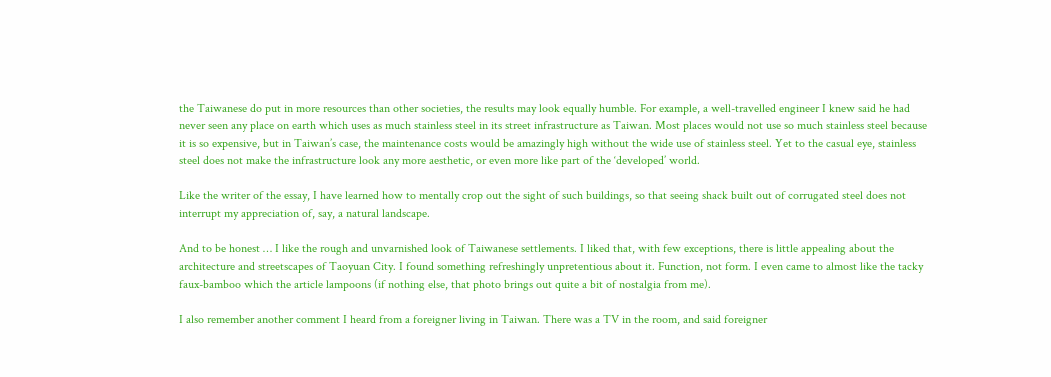the Taiwanese do put in more resources than other societies, the results may look equally humble. For example, a well-travelled engineer I knew said he had never seen any place on earth which uses as much stainless steel in its street infrastructure as Taiwan. Most places would not use so much stainless steel because it is so expensive, but in Taiwan’s case, the maintenance costs would be amazingly high without the wide use of stainless steel. Yet to the casual eye, stainless steel does not make the infrastructure look any more aesthetic, or even more like part of the ‘developed’ world.

Like the writer of the essay, I have learned how to mentally crop out the sight of such buildings, so that seeing shack built out of corrugated steel does not interrupt my appreciation of, say, a natural landscape.

And to be honest … I like the rough and unvarnished look of Taiwanese settlements. I liked that, with few exceptions, there is little appealing about the architecture and streetscapes of Taoyuan City. I found something refreshingly unpretentious about it. Function, not form. I even came to almost like the tacky faux-bamboo which the article lampoons (if nothing else, that photo brings out quite a bit of nostalgia from me).

I also remember another comment I heard from a foreigner living in Taiwan. There was a TV in the room, and said foreigner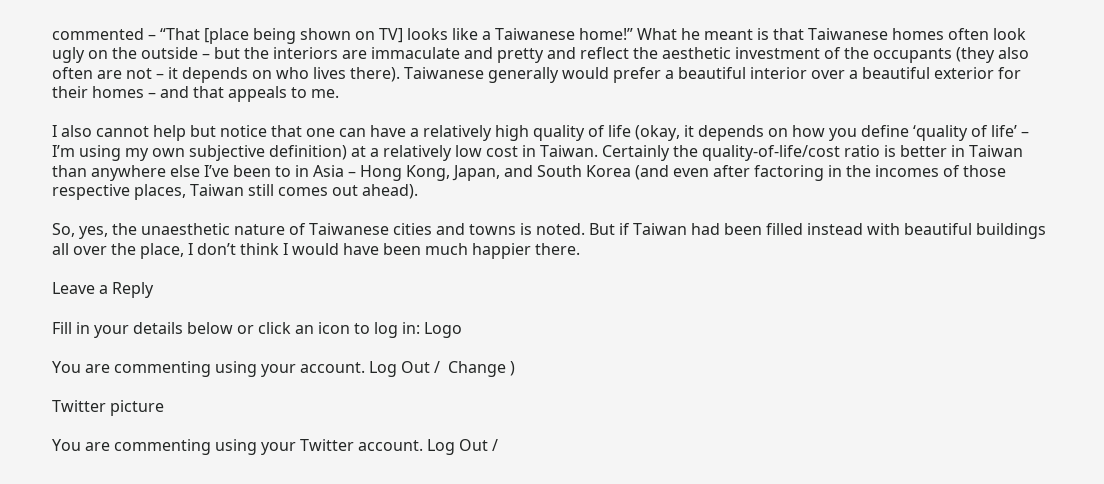commented – “That [place being shown on TV] looks like a Taiwanese home!” What he meant is that Taiwanese homes often look ugly on the outside – but the interiors are immaculate and pretty and reflect the aesthetic investment of the occupants (they also often are not – it depends on who lives there). Taiwanese generally would prefer a beautiful interior over a beautiful exterior for their homes – and that appeals to me.

I also cannot help but notice that one can have a relatively high quality of life (okay, it depends on how you define ‘quality of life’ – I’m using my own subjective definition) at a relatively low cost in Taiwan. Certainly the quality-of-life/cost ratio is better in Taiwan than anywhere else I’ve been to in Asia – Hong Kong, Japan, and South Korea (and even after factoring in the incomes of those respective places, Taiwan still comes out ahead).

So, yes, the unaesthetic nature of Taiwanese cities and towns is noted. But if Taiwan had been filled instead with beautiful buildings all over the place, I don’t think I would have been much happier there.

Leave a Reply

Fill in your details below or click an icon to log in: Logo

You are commenting using your account. Log Out /  Change )

Twitter picture

You are commenting using your Twitter account. Log Out /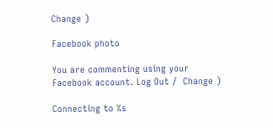Change )

Facebook photo

You are commenting using your Facebook account. Log Out /  Change )

Connecting to %s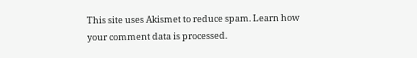This site uses Akismet to reduce spam. Learn how your comment data is processed.